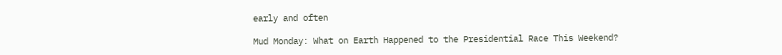early and often

Mud Monday: What on Earth Happened to the Presidential Race This Weekend?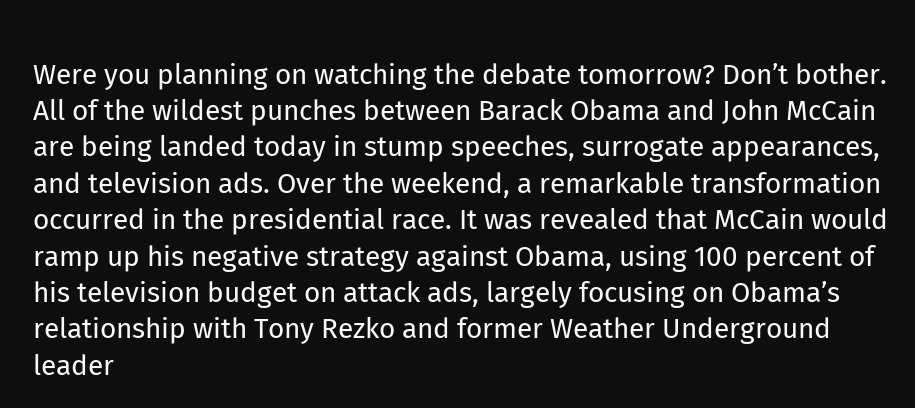Were you planning on watching the debate tomorrow? Don’t bother. All of the wildest punches between Barack Obama and John McCain are being landed today in stump speeches, surrogate appearances, and television ads. Over the weekend, a remarkable transformation occurred in the presidential race. It was revealed that McCain would ramp up his negative strategy against Obama, using 100 percent of his television budget on attack ads, largely focusing on Obama’s relationship with Tony Rezko and former Weather Underground leader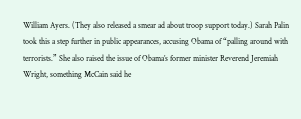William Ayers. (They also released a smear ad about troop support today.) Sarah Palin took this a step further in public appearances, accusing Obama of “palling around with terrorists.” She also raised the issue of Obama’s former minister Reverend Jeremiah Wright, something McCain said he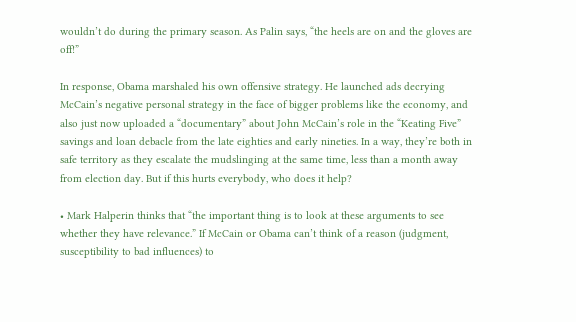wouldn’t do during the primary season. As Palin says, “the heels are on and the gloves are off!”

In response, Obama marshaled his own offensive strategy. He launched ads decrying McCain’s negative personal strategy in the face of bigger problems like the economy, and also just now uploaded a “documentary” about John McCain’s role in the “Keating Five” savings and loan debacle from the late eighties and early nineties. In a way, they’re both in safe territory as they escalate the mudslinging at the same time, less than a month away from election day. But if this hurts everybody, who does it help?

• Mark Halperin thinks that “the important thing is to look at these arguments to see whether they have relevance.” If McCain or Obama can’t think of a reason (judgment, susceptibility to bad influences) to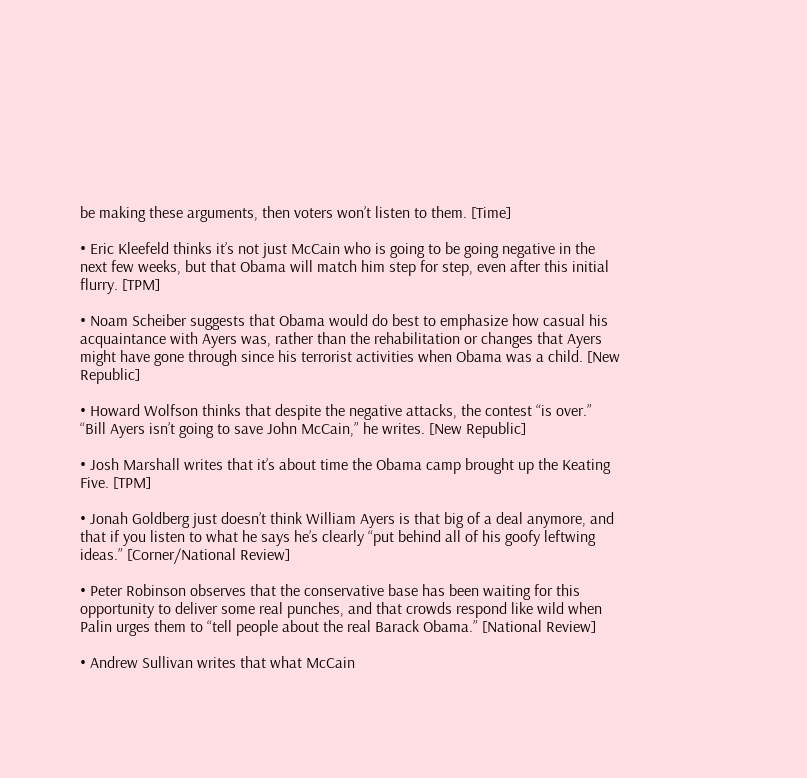be making these arguments, then voters won’t listen to them. [Time]

• Eric Kleefeld thinks it’s not just McCain who is going to be going negative in the next few weeks, but that Obama will match him step for step, even after this initial flurry. [TPM]

• Noam Scheiber suggests that Obama would do best to emphasize how casual his acquaintance with Ayers was, rather than the rehabilitation or changes that Ayers might have gone through since his terrorist activities when Obama was a child. [New Republic]

• Howard Wolfson thinks that despite the negative attacks, the contest “is over.” “Bill Ayers isn’t going to save John McCain,” he writes. [New Republic]

• Josh Marshall writes that it’s about time the Obama camp brought up the Keating Five. [TPM]

• Jonah Goldberg just doesn’t think William Ayers is that big of a deal anymore, and that if you listen to what he says he’s clearly “put behind all of his goofy leftwing ideas.” [Corner/National Review]

• Peter Robinson observes that the conservative base has been waiting for this opportunity to deliver some real punches, and that crowds respond like wild when Palin urges them to “tell people about the real Barack Obama.” [National Review]

• Andrew Sullivan writes that what McCain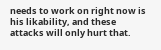needs to work on right now is his likability, and these attacks will only hurt that.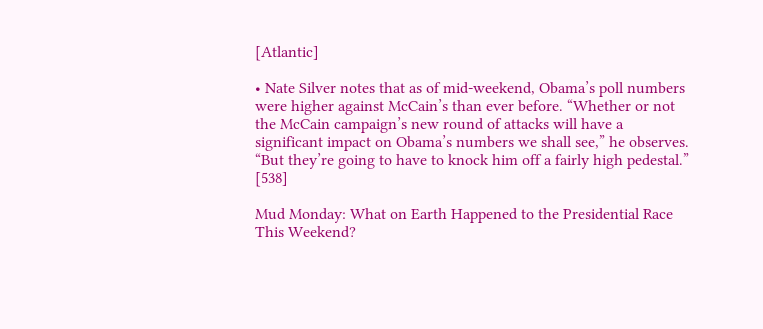[Atlantic]

• Nate Silver notes that as of mid-weekend, Obama’s poll numbers were higher against McCain’s than ever before. “Whether or not the McCain campaign’s new round of attacks will have a significant impact on Obama’s numbers we shall see,” he observes. “But they’re going to have to knock him off a fairly high pedestal.” [538]

Mud Monday: What on Earth Happened to the Presidential Race This Weekend?